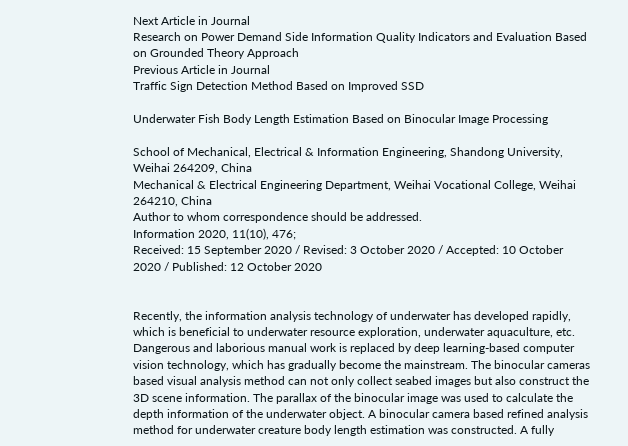Next Article in Journal
Research on Power Demand Side Information Quality Indicators and Evaluation Based on Grounded Theory Approach
Previous Article in Journal
Traffic Sign Detection Method Based on Improved SSD

Underwater Fish Body Length Estimation Based on Binocular Image Processing

School of Mechanical, Electrical & Information Engineering, Shandong University, Weihai 264209, China
Mechanical & Electrical Engineering Department, Weihai Vocational College, Weihai 264210, China
Author to whom correspondence should be addressed.
Information 2020, 11(10), 476;
Received: 15 September 2020 / Revised: 3 October 2020 / Accepted: 10 October 2020 / Published: 12 October 2020


Recently, the information analysis technology of underwater has developed rapidly, which is beneficial to underwater resource exploration, underwater aquaculture, etc. Dangerous and laborious manual work is replaced by deep learning-based computer vision technology, which has gradually become the mainstream. The binocular cameras based visual analysis method can not only collect seabed images but also construct the 3D scene information. The parallax of the binocular image was used to calculate the depth information of the underwater object. A binocular camera based refined analysis method for underwater creature body length estimation was constructed. A fully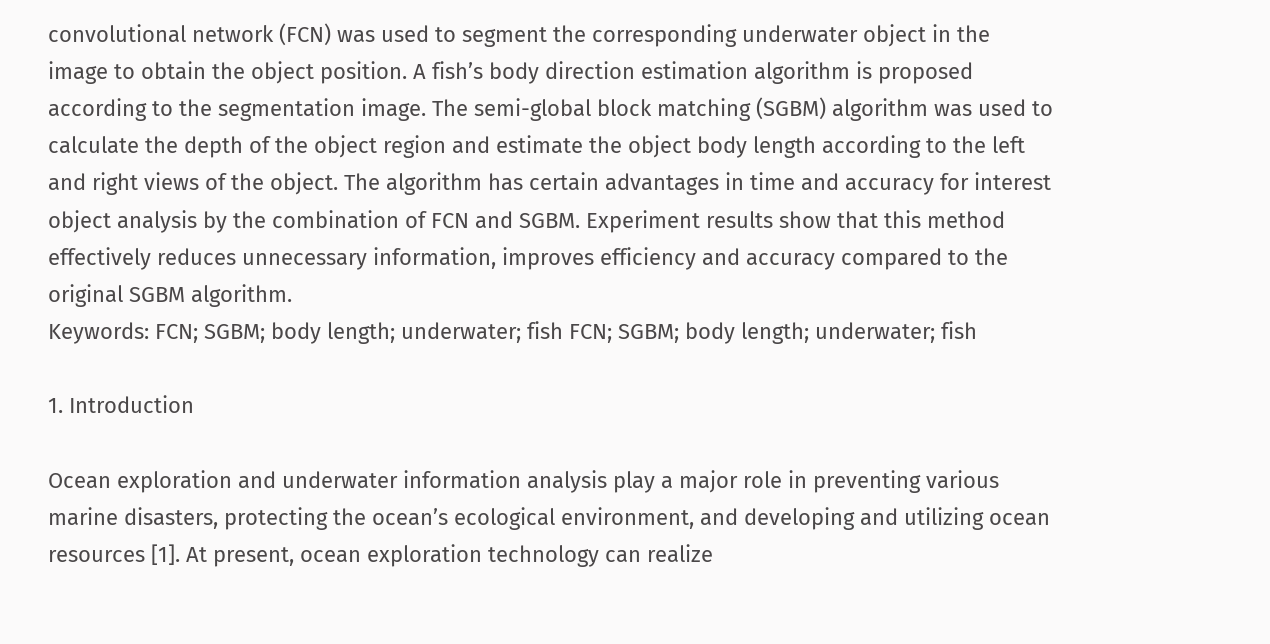convolutional network (FCN) was used to segment the corresponding underwater object in the image to obtain the object position. A fish’s body direction estimation algorithm is proposed according to the segmentation image. The semi-global block matching (SGBM) algorithm was used to calculate the depth of the object region and estimate the object body length according to the left and right views of the object. The algorithm has certain advantages in time and accuracy for interest object analysis by the combination of FCN and SGBM. Experiment results show that this method effectively reduces unnecessary information, improves efficiency and accuracy compared to the original SGBM algorithm.
Keywords: FCN; SGBM; body length; underwater; fish FCN; SGBM; body length; underwater; fish

1. Introduction

Ocean exploration and underwater information analysis play a major role in preventing various marine disasters, protecting the ocean’s ecological environment, and developing and utilizing ocean resources [1]. At present, ocean exploration technology can realize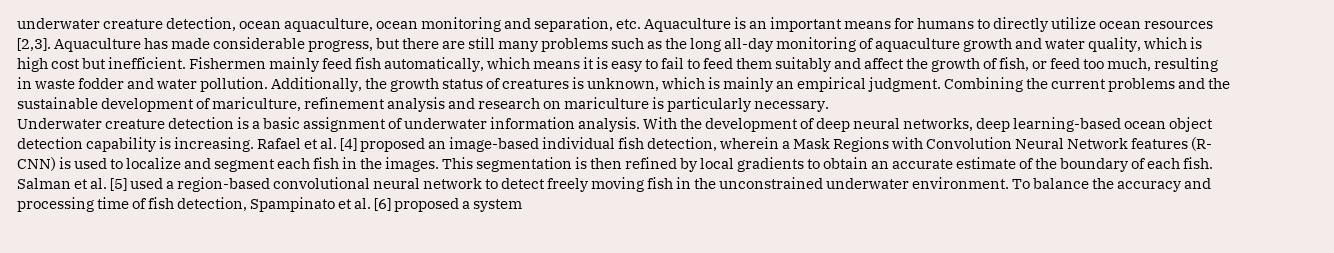underwater creature detection, ocean aquaculture, ocean monitoring and separation, etc. Aquaculture is an important means for humans to directly utilize ocean resources [2,3]. Aquaculture has made considerable progress, but there are still many problems such as the long all-day monitoring of aquaculture growth and water quality, which is high cost but inefficient. Fishermen mainly feed fish automatically, which means it is easy to fail to feed them suitably and affect the growth of fish, or feed too much, resulting in waste fodder and water pollution. Additionally, the growth status of creatures is unknown, which is mainly an empirical judgment. Combining the current problems and the sustainable development of mariculture, refinement analysis and research on mariculture is particularly necessary.
Underwater creature detection is a basic assignment of underwater information analysis. With the development of deep neural networks, deep learning-based ocean object detection capability is increasing. Rafael et al. [4] proposed an image-based individual fish detection, wherein a Mask Regions with Convolution Neural Network features (R-CNN) is used to localize and segment each fish in the images. This segmentation is then refined by local gradients to obtain an accurate estimate of the boundary of each fish. Salman et al. [5] used a region-based convolutional neural network to detect freely moving fish in the unconstrained underwater environment. To balance the accuracy and processing time of fish detection, Spampinato et al. [6] proposed a system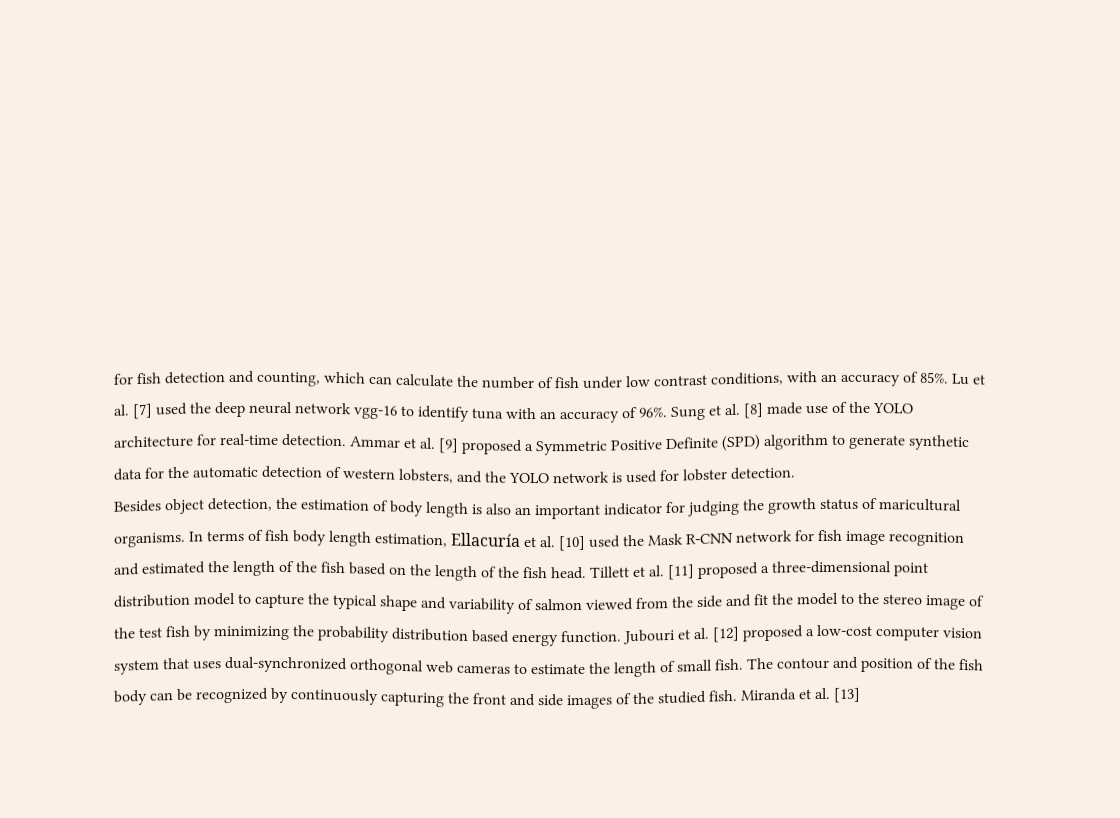for fish detection and counting, which can calculate the number of fish under low contrast conditions, with an accuracy of 85%. Lu et al. [7] used the deep neural network vgg-16 to identify tuna with an accuracy of 96%. Sung et al. [8] made use of the YOLO architecture for real-time detection. Ammar et al. [9] proposed a Symmetric Positive Definite (SPD) algorithm to generate synthetic data for the automatic detection of western lobsters, and the YOLO network is used for lobster detection.
Besides object detection, the estimation of body length is also an important indicator for judging the growth status of maricultural organisms. In terms of fish body length estimation, Ellacuría et al. [10] used the Mask R-CNN network for fish image recognition and estimated the length of the fish based on the length of the fish head. Tillett et al. [11] proposed a three-dimensional point distribution model to capture the typical shape and variability of salmon viewed from the side and fit the model to the stereo image of the test fish by minimizing the probability distribution based energy function. Jubouri et al. [12] proposed a low-cost computer vision system that uses dual-synchronized orthogonal web cameras to estimate the length of small fish. The contour and position of the fish body can be recognized by continuously capturing the front and side images of the studied fish. Miranda et al. [13]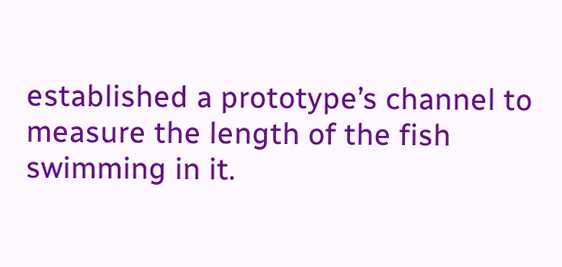established a prototype’s channel to measure the length of the fish swimming in it.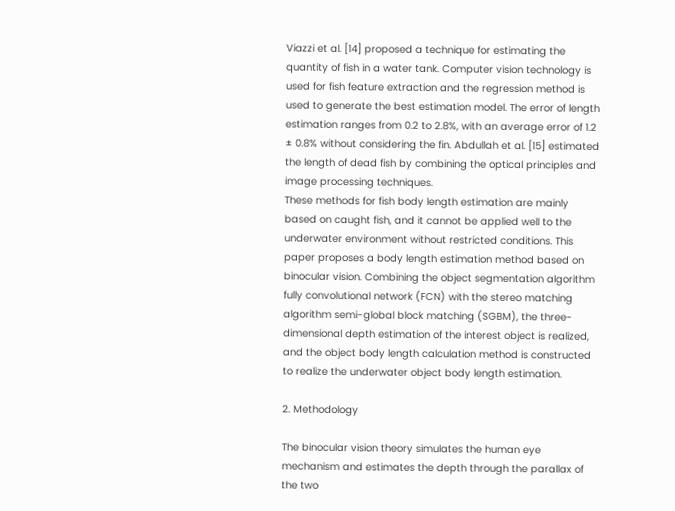Viazzi et al. [14] proposed a technique for estimating the quantity of fish in a water tank. Computer vision technology is used for fish feature extraction and the regression method is used to generate the best estimation model. The error of length estimation ranges from 0.2 to 2.8%, with an average error of 1.2 ± 0.8% without considering the fin. Abdullah et al. [15] estimated the length of dead fish by combining the optical principles and image processing techniques.
These methods for fish body length estimation are mainly based on caught fish, and it cannot be applied well to the underwater environment without restricted conditions. This paper proposes a body length estimation method based on binocular vision. Combining the object segmentation algorithm fully convolutional network (FCN) with the stereo matching algorithm semi-global block matching (SGBM), the three-dimensional depth estimation of the interest object is realized, and the object body length calculation method is constructed to realize the underwater object body length estimation.

2. Methodology

The binocular vision theory simulates the human eye mechanism and estimates the depth through the parallax of the two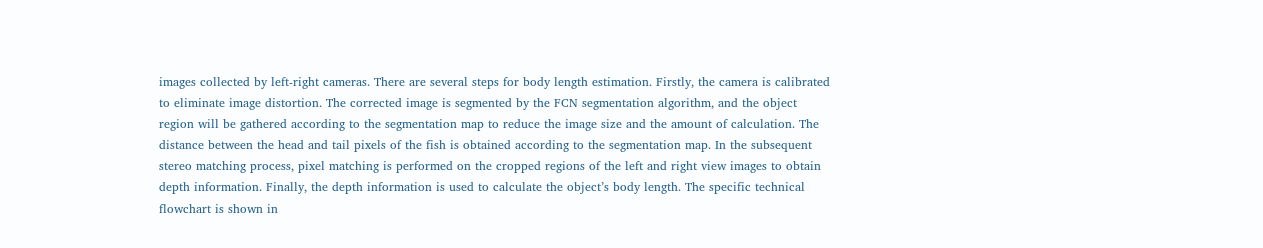images collected by left-right cameras. There are several steps for body length estimation. Firstly, the camera is calibrated to eliminate image distortion. The corrected image is segmented by the FCN segmentation algorithm, and the object region will be gathered according to the segmentation map to reduce the image size and the amount of calculation. The distance between the head and tail pixels of the fish is obtained according to the segmentation map. In the subsequent stereo matching process, pixel matching is performed on the cropped regions of the left and right view images to obtain depth information. Finally, the depth information is used to calculate the object’s body length. The specific technical flowchart is shown in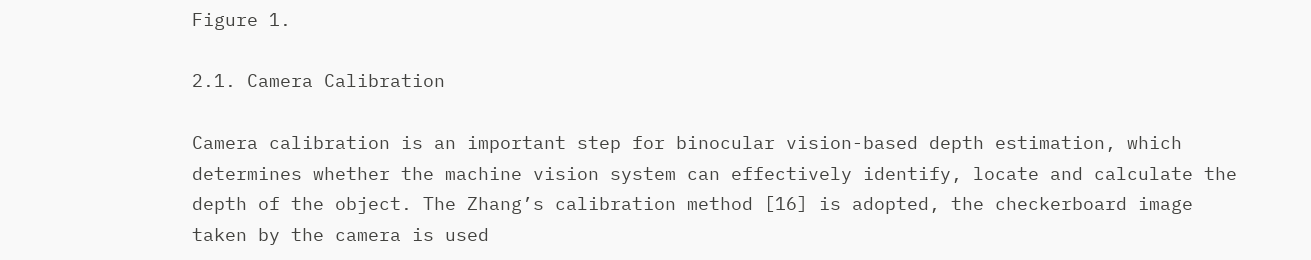Figure 1.

2.1. Camera Calibration

Camera calibration is an important step for binocular vision-based depth estimation, which determines whether the machine vision system can effectively identify, locate and calculate the depth of the object. The Zhang’s calibration method [16] is adopted, the checkerboard image taken by the camera is used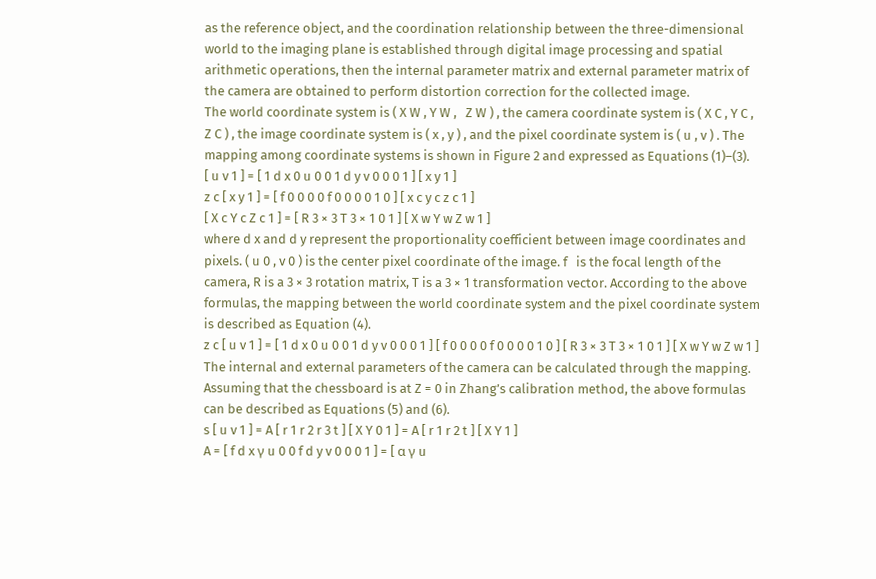as the reference object, and the coordination relationship between the three-dimensional world to the imaging plane is established through digital image processing and spatial arithmetic operations, then the internal parameter matrix and external parameter matrix of the camera are obtained to perform distortion correction for the collected image.
The world coordinate system is ( X W , Y W ,   Z W ) , the camera coordinate system is ( X C , Y C ,   Z C ) , the image coordinate system is ( x , y ) , and the pixel coordinate system is ( u , v ) . The mapping among coordinate systems is shown in Figure 2 and expressed as Equations (1)–(3).
[ u v 1 ] = [ 1 d x 0 u 0 0 1 d y v 0 0 0 1 ] [ x y 1 ]
z c [ x y 1 ] = [ f 0 0 0 0 f 0 0 0 0 1 0 ] [ x c y c z c 1 ]
[ X c Y c Z c 1 ] = [ R 3 × 3 T 3 × 1 0 1 ] [ X w Y w Z w 1 ]
where d x and d y represent the proportionality coefficient between image coordinates and pixels. ( u 0 , v 0 ) is the center pixel coordinate of the image. f   is the focal length of the camera, R is a 3 × 3 rotation matrix, T is a 3 × 1 transformation vector. According to the above formulas, the mapping between the world coordinate system and the pixel coordinate system is described as Equation (4).
z c [ u v 1 ] = [ 1 d x 0 u 0 0 1 d y v 0 0 0 1 ] [ f 0 0 0 0 f 0 0 0 0 1 0 ] [ R 3 × 3 T 3 × 1 0 1 ] [ X w Y w Z w 1 ]
The internal and external parameters of the camera can be calculated through the mapping. Assuming that the chessboard is at Z = 0 in Zhang’s calibration method, the above formulas can be described as Equations (5) and (6).
s [ u v 1 ] = A [ r 1 r 2 r 3 t ] [ X Y 0 1 ] = A [ r 1 r 2 t ] [ X Y 1 ]
A = [ f d x γ u 0 0 f d y v 0 0 0 1 ] = [ α γ u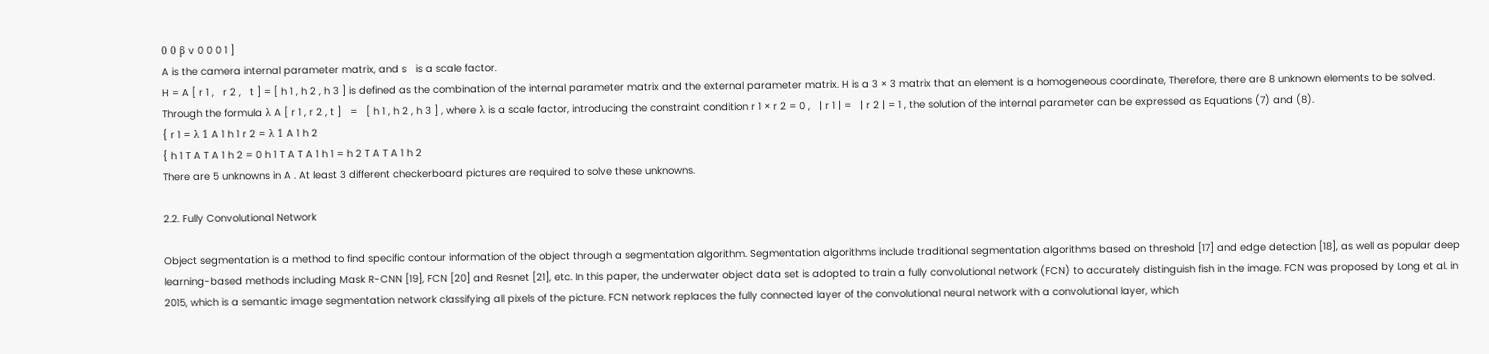0 0 β v 0 0 0 1 ]
A is the camera internal parameter matrix, and s   is a scale factor.
H = A [ r 1 ,   r 2 ,   t ] = [ h 1 , h 2 , h 3 ] is defined as the combination of the internal parameter matrix and the external parameter matrix. H is a 3 × 3 matrix that an element is a homogeneous coordinate, Therefore, there are 8 unknown elements to be solved.
Through the formula λ A [ r 1 , r 2 , t ]   =   [ h 1 , h 2 , h 3 ] , where λ is a scale factor, introducing the constraint condition r 1 × r 2 = 0 ,   | r 1 | =   | r 2 | = 1 , the solution of the internal parameter can be expressed as Equations (7) and (8).
{ r 1 = λ 1 A 1 h 1 r 2 = λ 1 A 1 h 2
{ h 1 T A T A 1 h 2 = 0 h 1 T A T A 1 h 1 = h 2 T A T A 1 h 2
There are 5 unknowns in A . At least 3 different checkerboard pictures are required to solve these unknowns.

2.2. Fully Convolutional Network

Object segmentation is a method to find specific contour information of the object through a segmentation algorithm. Segmentation algorithms include traditional segmentation algorithms based on threshold [17] and edge detection [18], as well as popular deep learning-based methods including Mask R-CNN [19], FCN [20] and Resnet [21], etc. In this paper, the underwater object data set is adopted to train a fully convolutional network (FCN) to accurately distinguish fish in the image. FCN was proposed by Long et al. in 2015, which is a semantic image segmentation network classifying all pixels of the picture. FCN network replaces the fully connected layer of the convolutional neural network with a convolutional layer, which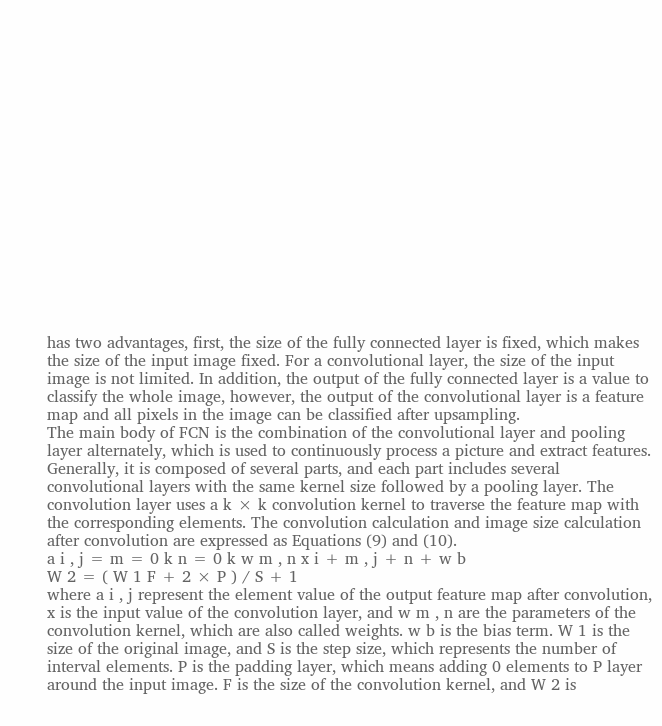has two advantages, first, the size of the fully connected layer is fixed, which makes the size of the input image fixed. For a convolutional layer, the size of the input image is not limited. In addition, the output of the fully connected layer is a value to classify the whole image, however, the output of the convolutional layer is a feature map and all pixels in the image can be classified after upsampling.
The main body of FCN is the combination of the convolutional layer and pooling layer alternately, which is used to continuously process a picture and extract features. Generally, it is composed of several parts, and each part includes several convolutional layers with the same kernel size followed by a pooling layer. The convolution layer uses a k × k convolution kernel to traverse the feature map with the corresponding elements. The convolution calculation and image size calculation after convolution are expressed as Equations (9) and (10).
a i , j = m = 0 k n = 0 k w m , n x i + m , j + n + w b
W 2 = ( W 1 F + 2 × P ) / S + 1
where a i , j represent the element value of the output feature map after convolution, x is the input value of the convolution layer, and w m , n are the parameters of the convolution kernel, which are also called weights. w b is the bias term. W 1 is the size of the original image, and S is the step size, which represents the number of interval elements. P is the padding layer, which means adding 0 elements to P layer around the input image. F is the size of the convolution kernel, and W 2 is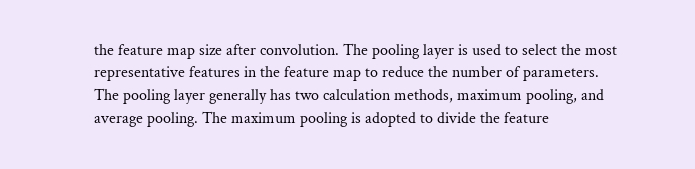the feature map size after convolution. The pooling layer is used to select the most representative features in the feature map to reduce the number of parameters. The pooling layer generally has two calculation methods, maximum pooling, and average pooling. The maximum pooling is adopted to divide the feature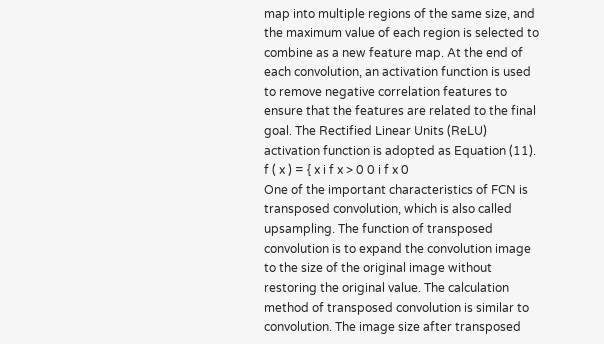map into multiple regions of the same size, and the maximum value of each region is selected to combine as a new feature map. At the end of each convolution, an activation function is used to remove negative correlation features to ensure that the features are related to the final goal. The Rectified Linear Units (ReLU) activation function is adopted as Equation (11).
f ( x ) = { x i f x > 0 0 i f x 0
One of the important characteristics of FCN is transposed convolution, which is also called upsampling. The function of transposed convolution is to expand the convolution image to the size of the original image without restoring the original value. The calculation method of transposed convolution is similar to convolution. The image size after transposed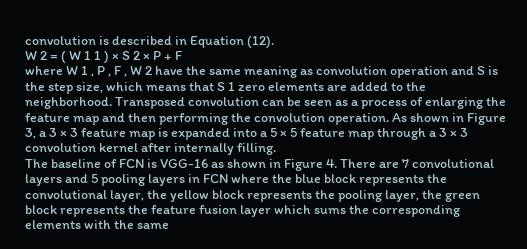convolution is described in Equation (12).
W 2 = ( W 1 1 ) × S 2 × P + F
where W 1 , P , F , W 2 have the same meaning as convolution operation and S is the step size, which means that S 1 zero elements are added to the neighborhood. Transposed convolution can be seen as a process of enlarging the feature map and then performing the convolution operation. As shown in Figure 3, a 3 × 3 feature map is expanded into a 5 × 5 feature map through a 3 × 3 convolution kernel after internally filling.
The baseline of FCN is VGG-16 as shown in Figure 4. There are 7 convolutional layers and 5 pooling layers in FCN where the blue block represents the convolutional layer, the yellow block represents the pooling layer, the green block represents the feature fusion layer which sums the corresponding elements with the same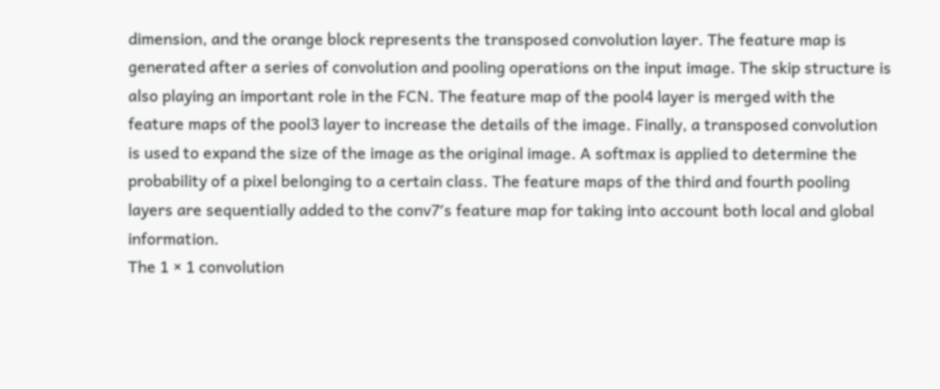dimension, and the orange block represents the transposed convolution layer. The feature map is generated after a series of convolution and pooling operations on the input image. The skip structure is also playing an important role in the FCN. The feature map of the pool4 layer is merged with the feature maps of the pool3 layer to increase the details of the image. Finally, a transposed convolution is used to expand the size of the image as the original image. A softmax is applied to determine the probability of a pixel belonging to a certain class. The feature maps of the third and fourth pooling layers are sequentially added to the conv7′s feature map for taking into account both local and global information.
The 1 × 1 convolution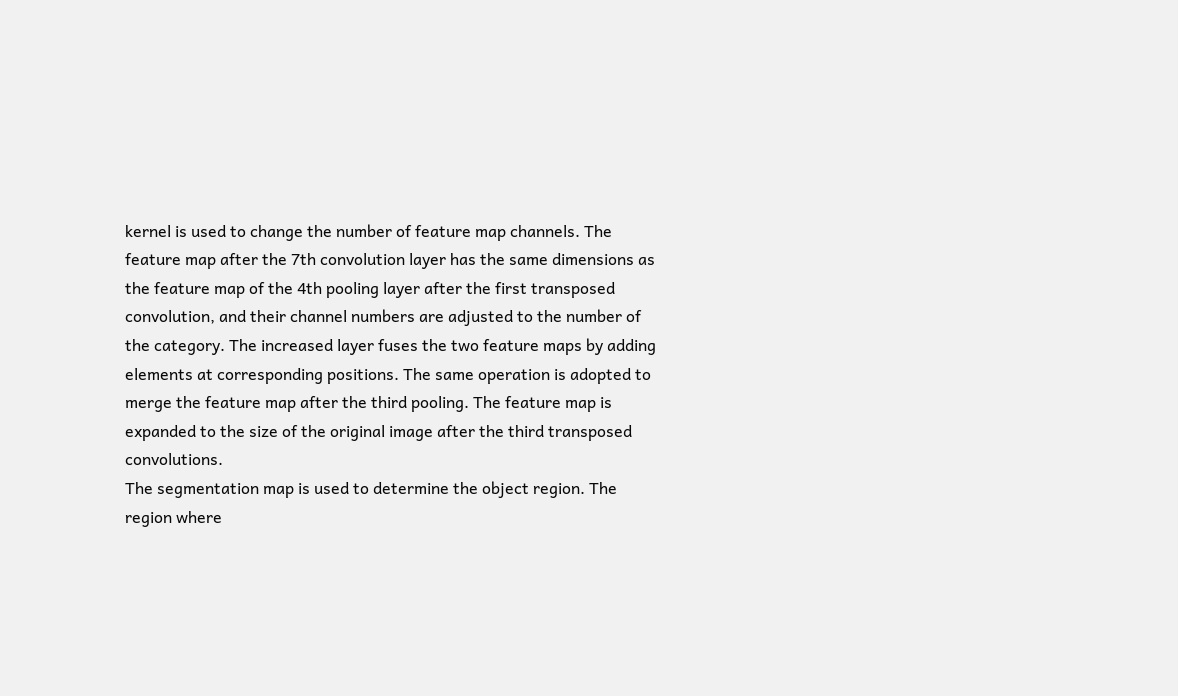kernel is used to change the number of feature map channels. The feature map after the 7th convolution layer has the same dimensions as the feature map of the 4th pooling layer after the first transposed convolution, and their channel numbers are adjusted to the number of the category. The increased layer fuses the two feature maps by adding elements at corresponding positions. The same operation is adopted to merge the feature map after the third pooling. The feature map is expanded to the size of the original image after the third transposed convolutions.
The segmentation map is used to determine the object region. The region where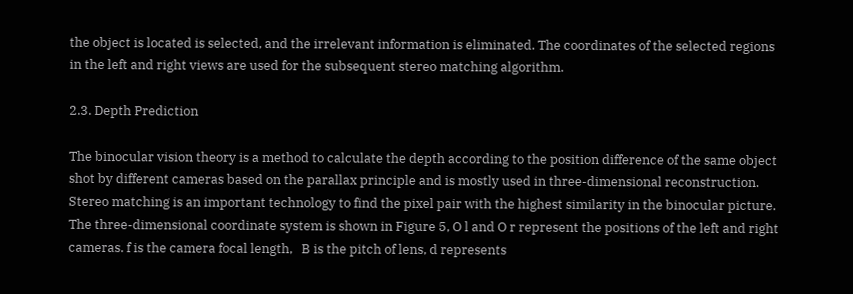the object is located is selected, and the irrelevant information is eliminated. The coordinates of the selected regions in the left and right views are used for the subsequent stereo matching algorithm.

2.3. Depth Prediction

The binocular vision theory is a method to calculate the depth according to the position difference of the same object shot by different cameras based on the parallax principle and is mostly used in three-dimensional reconstruction. Stereo matching is an important technology to find the pixel pair with the highest similarity in the binocular picture. The three-dimensional coordinate system is shown in Figure 5, O l and O r represent the positions of the left and right cameras. f is the camera focal length,   B is the pitch of lens, d represents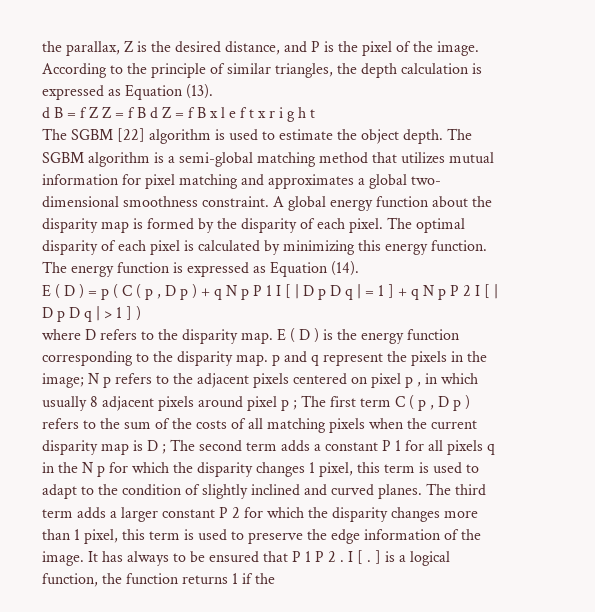the parallax, Z is the desired distance, and P is the pixel of the image. According to the principle of similar triangles, the depth calculation is expressed as Equation (13).
d B = f Z Z = f B d Z = f B x l e f t x r i g h t
The SGBM [22] algorithm is used to estimate the object depth. The SGBM algorithm is a semi-global matching method that utilizes mutual information for pixel matching and approximates a global two-dimensional smoothness constraint. A global energy function about the disparity map is formed by the disparity of each pixel. The optimal disparity of each pixel is calculated by minimizing this energy function. The energy function is expressed as Equation (14).
E ( D ) = p ( C ( p , D p ) + q N p P 1 I [ | D p D q | = 1 ] + q N p P 2 I [ | D p D q | > 1 ] )
where D refers to the disparity map. E ( D ) is the energy function corresponding to the disparity map. p and q represent the pixels in the image; N p refers to the adjacent pixels centered on pixel p , in which usually 8 adjacent pixels around pixel p ; The first term C ( p , D p ) refers to the sum of the costs of all matching pixels when the current disparity map is D ; The second term adds a constant P 1 for all pixels q in the N p for which the disparity changes 1 pixel, this term is used to adapt to the condition of slightly inclined and curved planes. The third term adds a larger constant P 2 for which the disparity changes more than 1 pixel, this term is used to preserve the edge information of the image. It has always to be ensured that P 1 P 2 . I [ . ] is a logical function, the function returns 1 if the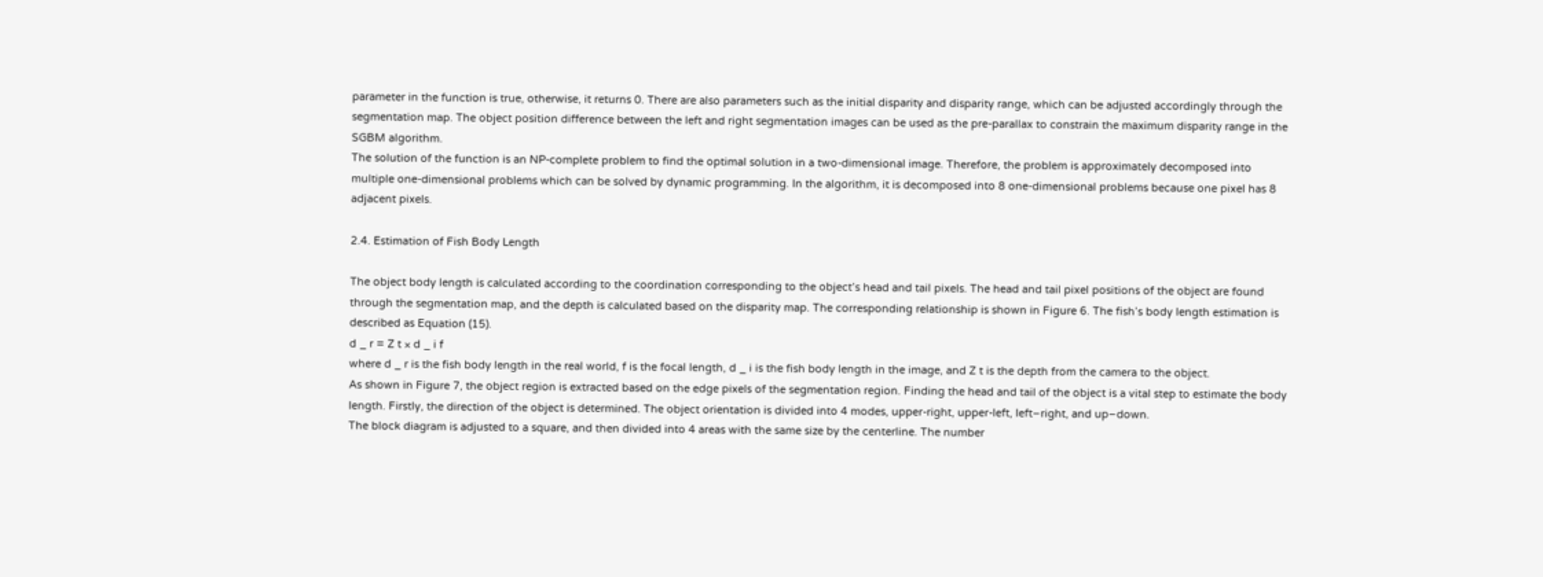parameter in the function is true, otherwise, it returns 0. There are also parameters such as the initial disparity and disparity range, which can be adjusted accordingly through the segmentation map. The object position difference between the left and right segmentation images can be used as the pre-parallax to constrain the maximum disparity range in the SGBM algorithm.
The solution of the function is an NP-complete problem to find the optimal solution in a two-dimensional image. Therefore, the problem is approximately decomposed into multiple one-dimensional problems which can be solved by dynamic programming. In the algorithm, it is decomposed into 8 one-dimensional problems because one pixel has 8 adjacent pixels.

2.4. Estimation of Fish Body Length

The object body length is calculated according to the coordination corresponding to the object’s head and tail pixels. The head and tail pixel positions of the object are found through the segmentation map, and the depth is calculated based on the disparity map. The corresponding relationship is shown in Figure 6. The fish’s body length estimation is described as Equation (15).
d _ r = Z t × d _ i f
where d _ r is the fish body length in the real world, f is the focal length, d _ i is the fish body length in the image, and Z t is the depth from the camera to the object.
As shown in Figure 7, the object region is extracted based on the edge pixels of the segmentation region. Finding the head and tail of the object is a vital step to estimate the body length. Firstly, the direction of the object is determined. The object orientation is divided into 4 modes, upper-right, upper-left, left–right, and up–down.
The block diagram is adjusted to a square, and then divided into 4 areas with the same size by the centerline. The number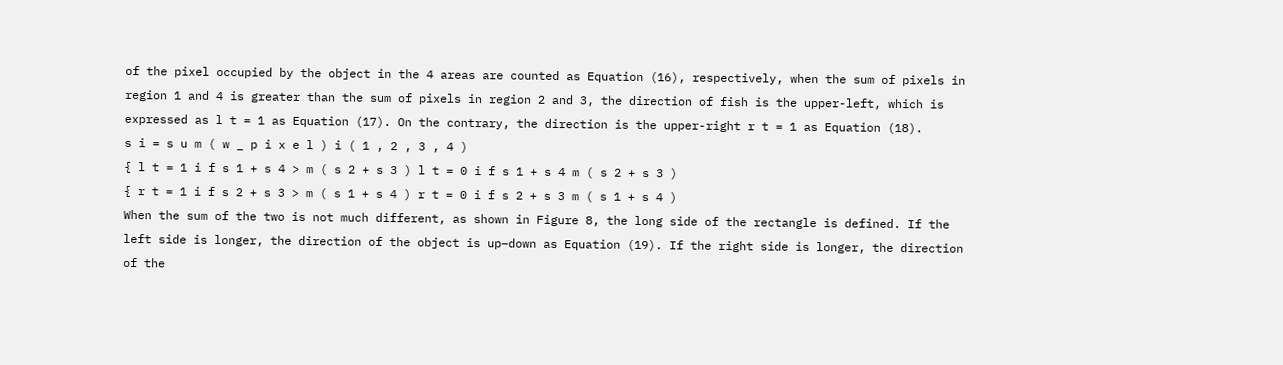of the pixel occupied by the object in the 4 areas are counted as Equation (16), respectively, when the sum of pixels in region 1 and 4 is greater than the sum of pixels in region 2 and 3, the direction of fish is the upper-left, which is expressed as l t = 1 as Equation (17). On the contrary, the direction is the upper-right r t = 1 as Equation (18).
s i = s u m ( w _ p i x e l ) i ( 1 , 2 , 3 , 4 )
{ l t = 1 i f s 1 + s 4 > m ( s 2 + s 3 ) l t = 0 i f s 1 + s 4 m ( s 2 + s 3 )
{ r t = 1 i f s 2 + s 3 > m ( s 1 + s 4 ) r t = 0 i f s 2 + s 3 m ( s 1 + s 4 )
When the sum of the two is not much different, as shown in Figure 8, the long side of the rectangle is defined. If the left side is longer, the direction of the object is up–down as Equation (19). If the right side is longer, the direction of the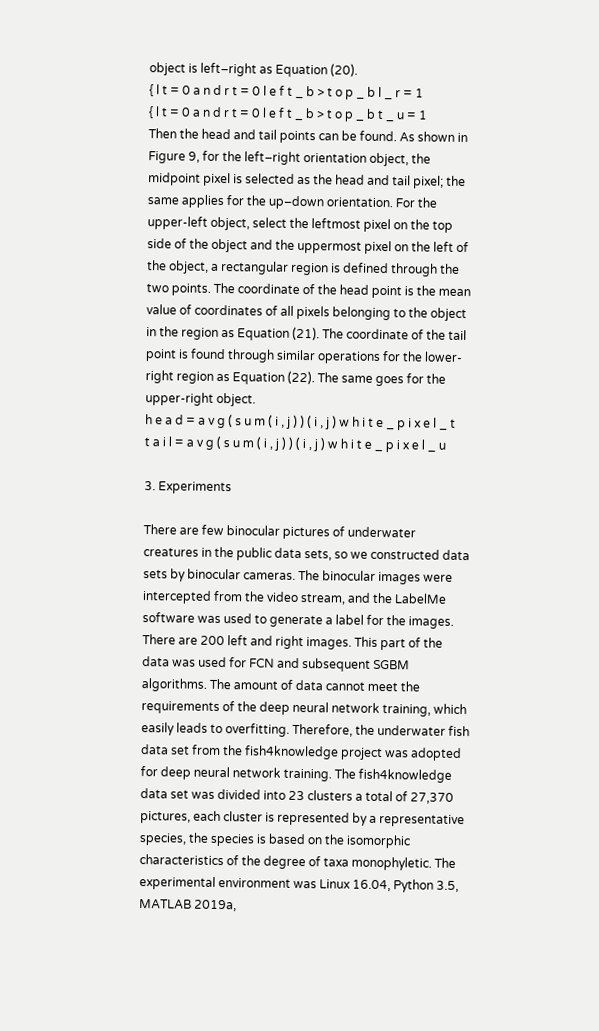object is left–right as Equation (20).
{ l t = 0 a n d r t = 0 l e f t _ b > t o p _ b l _ r = 1
{ l t = 0 a n d r t = 0 l e f t _ b > t o p _ b t _ u = 1
Then the head and tail points can be found. As shown in Figure 9, for the left–right orientation object, the midpoint pixel is selected as the head and tail pixel; the same applies for the up–down orientation. For the upper-left object, select the leftmost pixel on the top side of the object and the uppermost pixel on the left of the object, a rectangular region is defined through the two points. The coordinate of the head point is the mean value of coordinates of all pixels belonging to the object in the region as Equation (21). The coordinate of the tail point is found through similar operations for the lower-right region as Equation (22). The same goes for the upper-right object.
h e a d = a v g ( s u m ( i , j ) ) ( i , j ) w h i t e _ p i x e l _ t
t a i l = a v g ( s u m ( i , j ) ) ( i , j ) w h i t e _ p i x e l _ u

3. Experiments

There are few binocular pictures of underwater creatures in the public data sets, so we constructed data sets by binocular cameras. The binocular images were intercepted from the video stream, and the LabelMe software was used to generate a label for the images. There are 200 left and right images. This part of the data was used for FCN and subsequent SGBM algorithms. The amount of data cannot meet the requirements of the deep neural network training, which easily leads to overfitting. Therefore, the underwater fish data set from the fish4knowledge project was adopted for deep neural network training. The fish4knowledge data set was divided into 23 clusters a total of 27,370 pictures, each cluster is represented by a representative species, the species is based on the isomorphic characteristics of the degree of taxa monophyletic. The experimental environment was Linux 16.04, Python 3.5, MATLAB 2019a,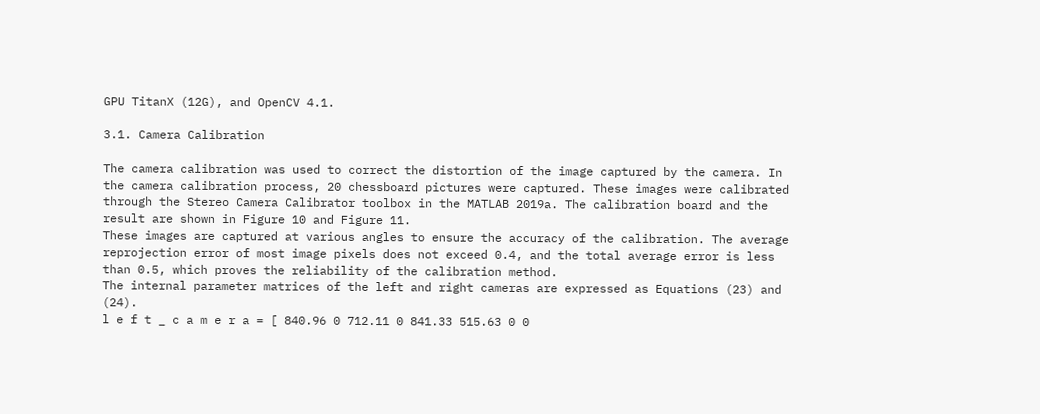GPU TitanX (12G), and OpenCV 4.1.

3.1. Camera Calibration

The camera calibration was used to correct the distortion of the image captured by the camera. In the camera calibration process, 20 chessboard pictures were captured. These images were calibrated through the Stereo Camera Calibrator toolbox in the MATLAB 2019a. The calibration board and the result are shown in Figure 10 and Figure 11.
These images are captured at various angles to ensure the accuracy of the calibration. The average reprojection error of most image pixels does not exceed 0.4, and the total average error is less than 0.5, which proves the reliability of the calibration method.
The internal parameter matrices of the left and right cameras are expressed as Equations (23) and (24).
l e f t _ c a m e r a = [ 840.96 0 712.11 0 841.33 515.63 0 0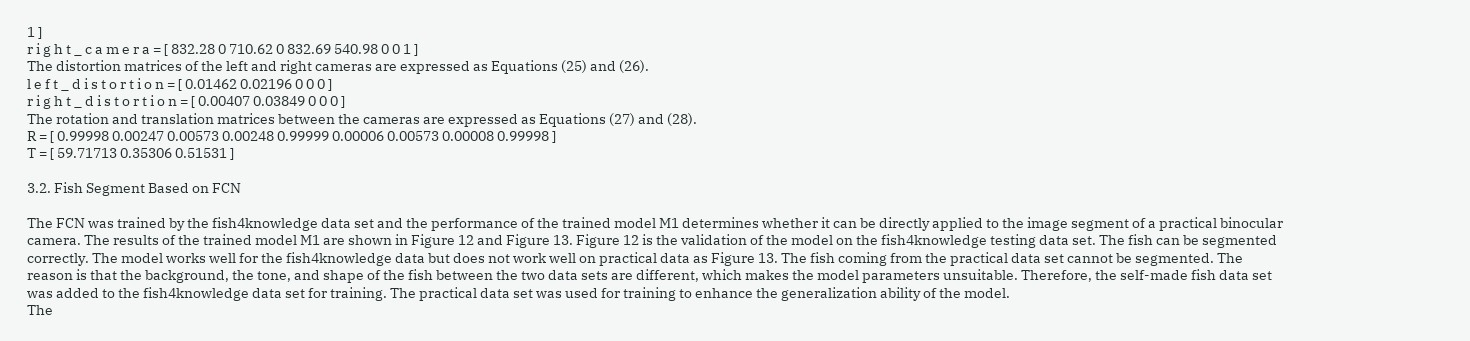1 ]
r i g h t _ c a m e r a = [ 832.28 0 710.62 0 832.69 540.98 0 0 1 ]
The distortion matrices of the left and right cameras are expressed as Equations (25) and (26).
l e f t _ d i s t o r t i o n = [ 0.01462 0.02196 0 0 0 ]
r i g h t _ d i s t o r t i o n = [ 0.00407 0.03849 0 0 0 ]
The rotation and translation matrices between the cameras are expressed as Equations (27) and (28).
R = [ 0.99998 0.00247 0.00573 0.00248 0.99999 0.00006 0.00573 0.00008 0.99998 ]
T = [ 59.71713 0.35306 0.51531 ]

3.2. Fish Segment Based on FCN

The FCN was trained by the fish4knowledge data set and the performance of the trained model M1 determines whether it can be directly applied to the image segment of a practical binocular camera. The results of the trained model M1 are shown in Figure 12 and Figure 13. Figure 12 is the validation of the model on the fish4knowledge testing data set. The fish can be segmented correctly. The model works well for the fish4knowledge data but does not work well on practical data as Figure 13. The fish coming from the practical data set cannot be segmented. The reason is that the background, the tone, and shape of the fish between the two data sets are different, which makes the model parameters unsuitable. Therefore, the self-made fish data set was added to the fish4knowledge data set for training. The practical data set was used for training to enhance the generalization ability of the model.
The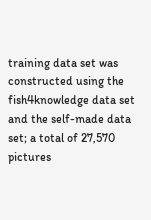training data set was constructed using the fish4knowledge data set and the self-made data set; a total of 27,570 pictures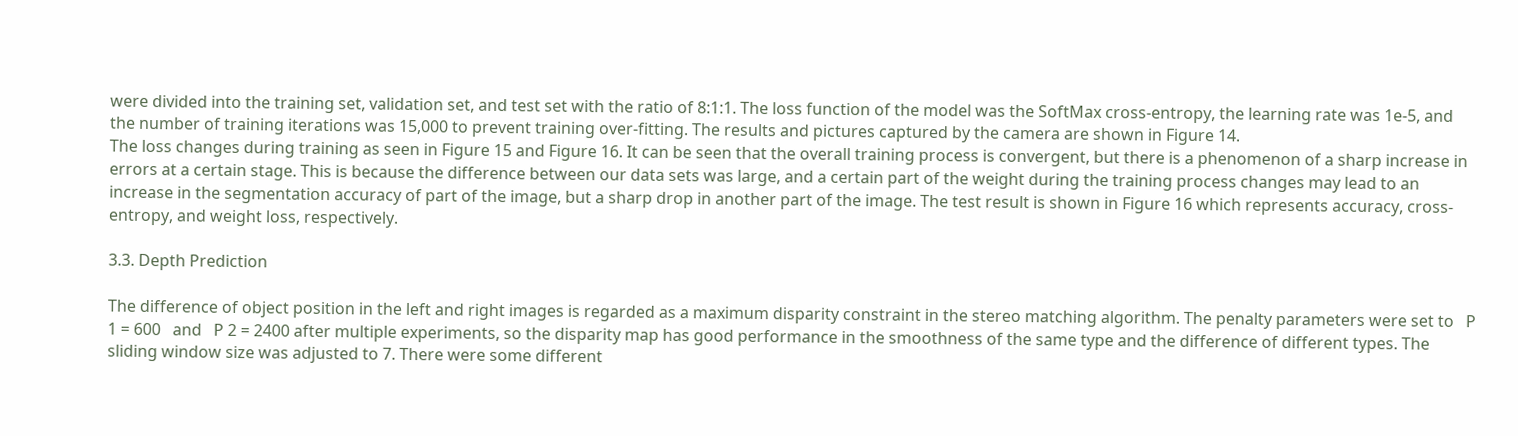were divided into the training set, validation set, and test set with the ratio of 8:1:1. The loss function of the model was the SoftMax cross-entropy, the learning rate was 1e-5, and the number of training iterations was 15,000 to prevent training over-fitting. The results and pictures captured by the camera are shown in Figure 14.
The loss changes during training as seen in Figure 15 and Figure 16. It can be seen that the overall training process is convergent, but there is a phenomenon of a sharp increase in errors at a certain stage. This is because the difference between our data sets was large, and a certain part of the weight during the training process changes may lead to an increase in the segmentation accuracy of part of the image, but a sharp drop in another part of the image. The test result is shown in Figure 16 which represents accuracy, cross-entropy, and weight loss, respectively.

3.3. Depth Prediction

The difference of object position in the left and right images is regarded as a maximum disparity constraint in the stereo matching algorithm. The penalty parameters were set to   P 1 = 600   and   P 2 = 2400 after multiple experiments, so the disparity map has good performance in the smoothness of the same type and the difference of different types. The sliding window size was adjusted to 7. There were some different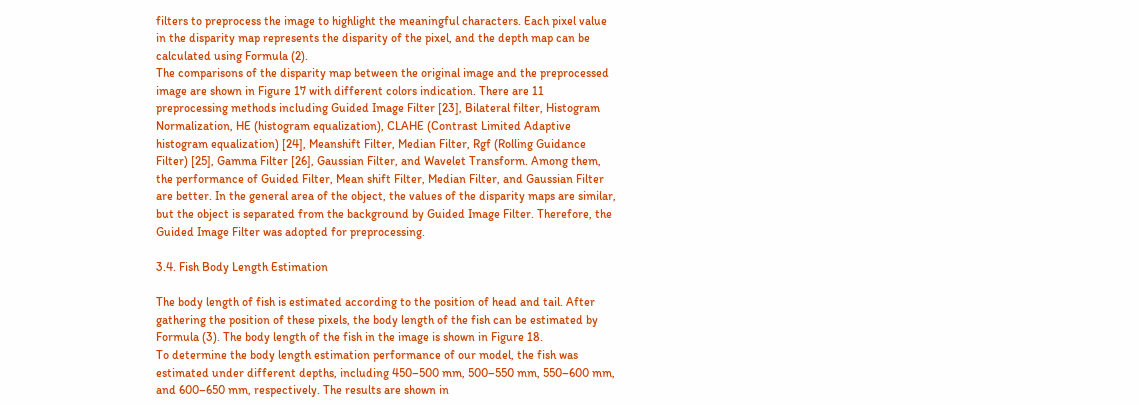filters to preprocess the image to highlight the meaningful characters. Each pixel value in the disparity map represents the disparity of the pixel, and the depth map can be calculated using Formula (2).
The comparisons of the disparity map between the original image and the preprocessed image are shown in Figure 17 with different colors indication. There are 11 preprocessing methods including Guided Image Filter [23], Bilateral filter, Histogram Normalization, HE (histogram equalization), CLAHE (Contrast Limited Adaptive histogram equalization) [24], Meanshift Filter, Median Filter, Rgf (Rolling Guidance Filter) [25], Gamma Filter [26], Gaussian Filter, and Wavelet Transform. Among them, the performance of Guided Filter, Mean shift Filter, Median Filter, and Gaussian Filter are better. In the general area of the object, the values of the disparity maps are similar, but the object is separated from the background by Guided Image Filter. Therefore, the Guided Image Filter was adopted for preprocessing.

3.4. Fish Body Length Estimation

The body length of fish is estimated according to the position of head and tail. After gathering the position of these pixels, the body length of the fish can be estimated by Formula (3). The body length of the fish in the image is shown in Figure 18.
To determine the body length estimation performance of our model, the fish was estimated under different depths, including 450–500 mm, 500–550 mm, 550–600 mm, and 600–650 mm, respectively. The results are shown in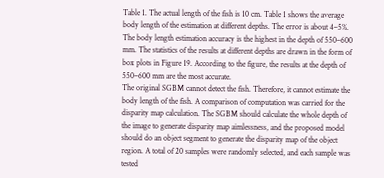Table 1. The actual length of the fish is 10 cm. Table 1 shows the average body length of the estimation at different depths. The error is about 4–5%. The body length estimation accuracy is the highest in the depth of 550–600 mm. The statistics of the results at different depths are drawn in the form of box plots in Figure 19. According to the figure, the results at the depth of 550–600 mm are the most accurate.
The original SGBM cannot detect the fish. Therefore, it cannot estimate the body length of the fish. A comparison of computation was carried for the disparity map calculation. The SGBM should calculate the whole depth of the image to generate disparity map aimlessness, and the proposed model should do an object segment to generate the disparity map of the object region. A total of 20 samples were randomly selected, and each sample was tested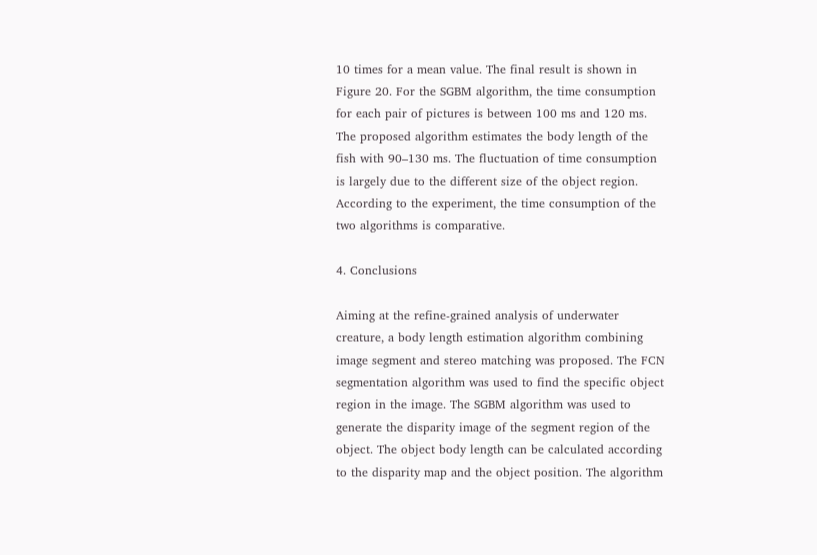10 times for a mean value. The final result is shown in Figure 20. For the SGBM algorithm, the time consumption for each pair of pictures is between 100 ms and 120 ms. The proposed algorithm estimates the body length of the fish with 90–130 ms. The fluctuation of time consumption is largely due to the different size of the object region. According to the experiment, the time consumption of the two algorithms is comparative.

4. Conclusions

Aiming at the refine-grained analysis of underwater creature, a body length estimation algorithm combining image segment and stereo matching was proposed. The FCN segmentation algorithm was used to find the specific object region in the image. The SGBM algorithm was used to generate the disparity image of the segment region of the object. The object body length can be calculated according to the disparity map and the object position. The algorithm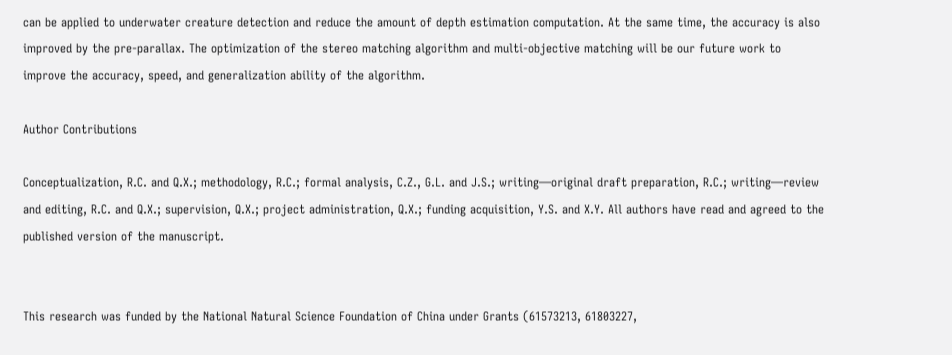can be applied to underwater creature detection and reduce the amount of depth estimation computation. At the same time, the accuracy is also improved by the pre-parallax. The optimization of the stereo matching algorithm and multi-objective matching will be our future work to improve the accuracy, speed, and generalization ability of the algorithm.

Author Contributions

Conceptualization, R.C. and Q.X.; methodology, R.C.; formal analysis, C.Z., G.L. and J.S.; writing—original draft preparation, R.C.; writing—review and editing, R.C. and Q.X.; supervision, Q.X.; project administration, Q.X.; funding acquisition, Y.S. and X.Y. All authors have read and agreed to the published version of the manuscript.


This research was funded by the National Natural Science Foundation of China under Grants (61573213, 61803227,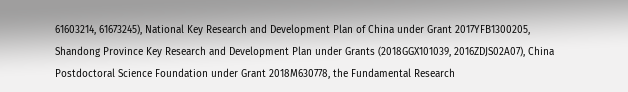61603214, 61673245), National Key Research and Development Plan of China under Grant 2017YFB1300205, Shandong Province Key Research and Development Plan under Grants (2018GGX101039, 2016ZDJS02A07), China Postdoctoral Science Foundation under Grant 2018M630778, the Fundamental Research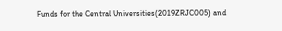Funds for the Central Universities(2019ZRJC005) and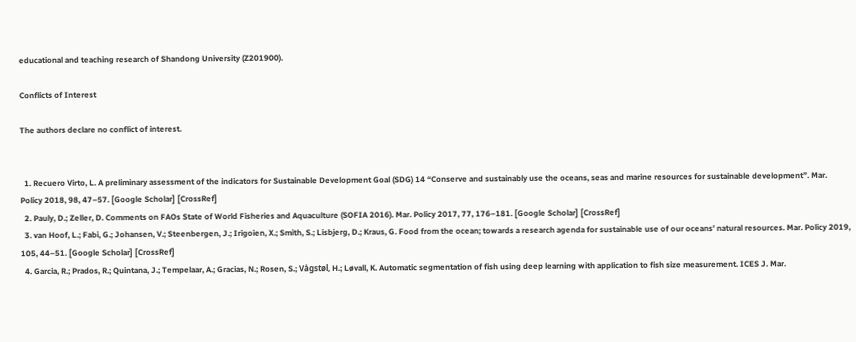educational and teaching research of Shandong University (Z201900).

Conflicts of Interest

The authors declare no conflict of interest.


  1. Recuero Virto, L. A preliminary assessment of the indicators for Sustainable Development Goal (SDG) 14 “Conserve and sustainably use the oceans, seas and marine resources for sustainable development”. Mar. Policy 2018, 98, 47–57. [Google Scholar] [CrossRef]
  2. Pauly, D.; Zeller, D. Comments on FAOs State of World Fisheries and Aquaculture (SOFIA 2016). Mar. Policy 2017, 77, 176–181. [Google Scholar] [CrossRef]
  3. van Hoof, L.; Fabi, G.; Johansen, V.; Steenbergen, J.; Irigoien, X.; Smith, S.; Lisbjerg, D.; Kraus, G. Food from the ocean; towards a research agenda for sustainable use of our oceans’ natural resources. Mar. Policy 2019, 105, 44–51. [Google Scholar] [CrossRef]
  4. Garcia, R.; Prados, R.; Quintana, J.; Tempelaar, A.; Gracias, N.; Rosen, S.; Vågstøl, H.; Løvall, K. Automatic segmentation of fish using deep learning with application to fish size measurement. ICES J. Mar.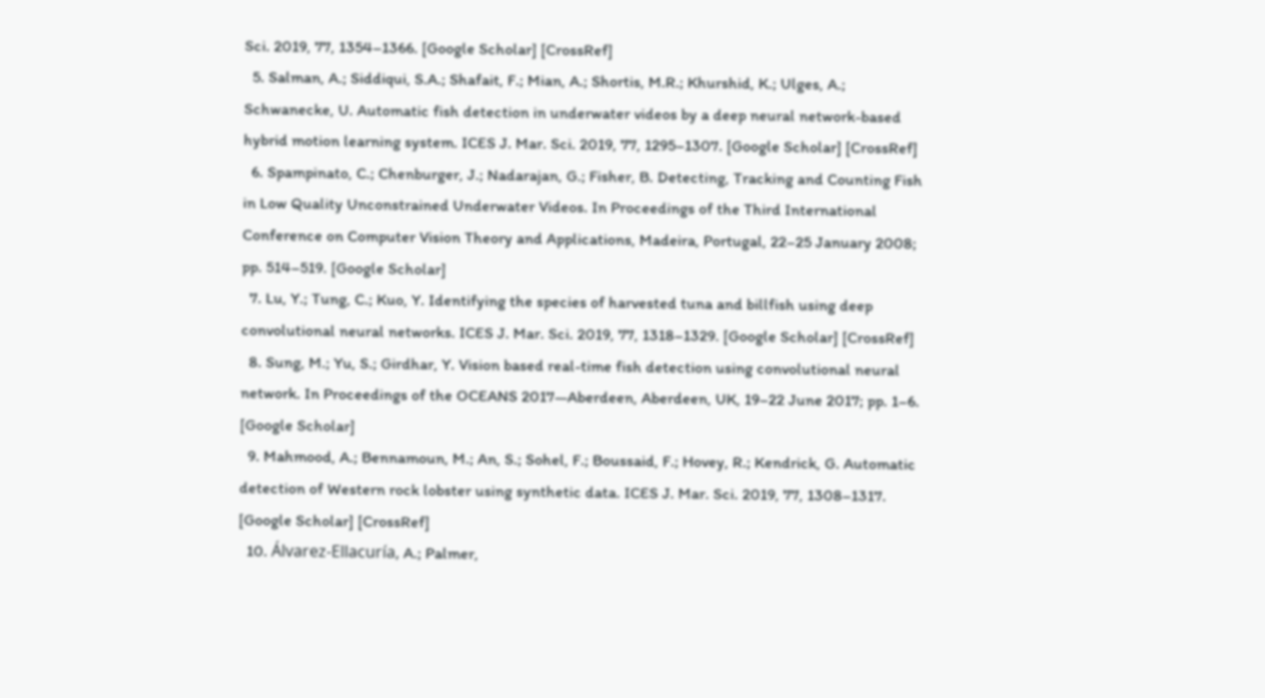Sci. 2019, 77, 1354–1366. [Google Scholar] [CrossRef]
  5. Salman, A.; Siddiqui, S.A.; Shafait, F.; Mian, A.; Shortis, M.R.; Khurshid, K.; Ulges, A.; Schwanecke, U. Automatic fish detection in underwater videos by a deep neural network-based hybrid motion learning system. ICES J. Mar. Sci. 2019, 77, 1295–1307. [Google Scholar] [CrossRef]
  6. Spampinato, C.; Chenburger, J.; Nadarajan, G.; Fisher, B. Detecting, Tracking and Counting Fish in Low Quality Unconstrained Underwater Videos. In Proceedings of the Third International Conference on Computer Vision Theory and Applications, Madeira, Portugal, 22–25 January 2008; pp. 514–519. [Google Scholar]
  7. Lu, Y.; Tung, C.; Kuo, Y. Identifying the species of harvested tuna and billfish using deep convolutional neural networks. ICES J. Mar. Sci. 2019, 77, 1318–1329. [Google Scholar] [CrossRef]
  8. Sung, M.; Yu, S.; Girdhar, Y. Vision based real-time fish detection using convolutional neural network. In Proceedings of the OCEANS 2017—Aberdeen, Aberdeen, UK, 19–22 June 2017; pp. 1–6. [Google Scholar]
  9. Mahmood, A.; Bennamoun, M.; An, S.; Sohel, F.; Boussaid, F.; Hovey, R.; Kendrick, G. Automatic detection of Western rock lobster using synthetic data. ICES J. Mar. Sci. 2019, 77, 1308–1317. [Google Scholar] [CrossRef]
  10. Álvarez-Ellacuría, A.; Palmer,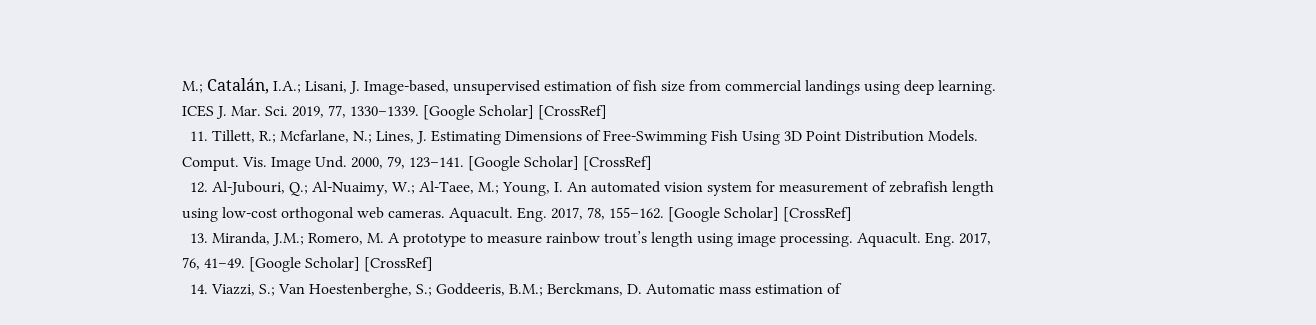M.; Catalán, I.A.; Lisani, J. Image-based, unsupervised estimation of fish size from commercial landings using deep learning. ICES J. Mar. Sci. 2019, 77, 1330–1339. [Google Scholar] [CrossRef]
  11. Tillett, R.; Mcfarlane, N.; Lines, J. Estimating Dimensions of Free-Swimming Fish Using 3D Point Distribution Models. Comput. Vis. Image Und. 2000, 79, 123–141. [Google Scholar] [CrossRef]
  12. Al-Jubouri, Q.; Al-Nuaimy, W.; Al-Taee, M.; Young, I. An automated vision system for measurement of zebrafish length using low-cost orthogonal web cameras. Aquacult. Eng. 2017, 78, 155–162. [Google Scholar] [CrossRef]
  13. Miranda, J.M.; Romero, M. A prototype to measure rainbow trout’s length using image processing. Aquacult. Eng. 2017, 76, 41–49. [Google Scholar] [CrossRef]
  14. Viazzi, S.; Van Hoestenberghe, S.; Goddeeris, B.M.; Berckmans, D. Automatic mass estimation of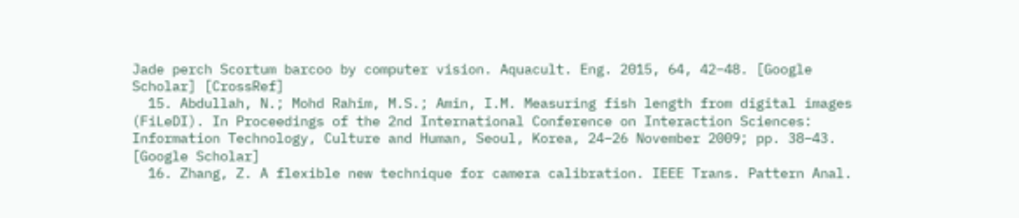Jade perch Scortum barcoo by computer vision. Aquacult. Eng. 2015, 64, 42–48. [Google Scholar] [CrossRef]
  15. Abdullah, N.; Mohd Rahim, M.S.; Amin, I.M. Measuring fish length from digital images (FiLeDI). In Proceedings of the 2nd International Conference on Interaction Sciences: Information Technology, Culture and Human, Seoul, Korea, 24–26 November 2009; pp. 38–43. [Google Scholar]
  16. Zhang, Z. A flexible new technique for camera calibration. IEEE Trans. Pattern Anal.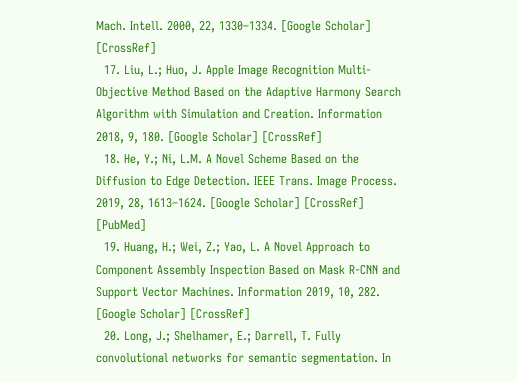Mach. Intell. 2000, 22, 1330–1334. [Google Scholar] [CrossRef]
  17. Liu, L.; Huo, J. Apple Image Recognition Multi-Objective Method Based on the Adaptive Harmony Search Algorithm with Simulation and Creation. Information 2018, 9, 180. [Google Scholar] [CrossRef]
  18. He, Y.; Ni, L.M. A Novel Scheme Based on the Diffusion to Edge Detection. IEEE Trans. Image Process. 2019, 28, 1613–1624. [Google Scholar] [CrossRef] [PubMed]
  19. Huang, H.; Wei, Z.; Yao, L. A Novel Approach to Component Assembly Inspection Based on Mask R-CNN and Support Vector Machines. Information 2019, 10, 282. [Google Scholar] [CrossRef]
  20. Long, J.; Shelhamer, E.; Darrell, T. Fully convolutional networks for semantic segmentation. In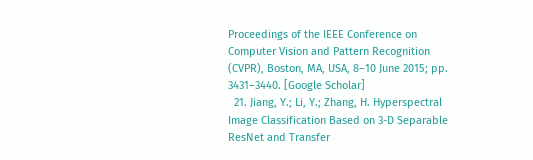Proceedings of the IEEE Conference on Computer Vision and Pattern Recognition (CVPR), Boston, MA, USA, 8–10 June 2015; pp. 3431–3440. [Google Scholar]
  21. Jiang, Y.; Li, Y.; Zhang, H. Hyperspectral Image Classification Based on 3-D Separable ResNet and Transfer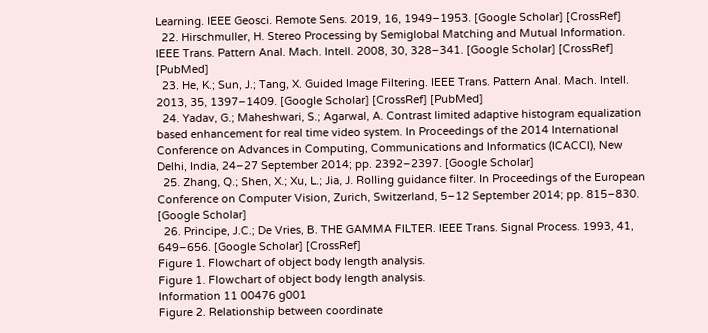Learning. IEEE Geosci. Remote Sens. 2019, 16, 1949–1953. [Google Scholar] [CrossRef]
  22. Hirschmuller, H. Stereo Processing by Semiglobal Matching and Mutual Information. IEEE Trans. Pattern Anal. Mach. Intell. 2008, 30, 328–341. [Google Scholar] [CrossRef] [PubMed]
  23. He, K.; Sun, J.; Tang, X. Guided Image Filtering. IEEE Trans. Pattern Anal. Mach. Intell. 2013, 35, 1397–1409. [Google Scholar] [CrossRef] [PubMed]
  24. Yadav, G.; Maheshwari, S.; Agarwal, A. Contrast limited adaptive histogram equalization based enhancement for real time video system. In Proceedings of the 2014 International Conference on Advances in Computing, Communications and Informatics (ICACCI), New Delhi, India, 24–27 September 2014; pp. 2392–2397. [Google Scholar]
  25. Zhang, Q.; Shen, X.; Xu, L.; Jia, J. Rolling guidance filter. In Proceedings of the European Conference on Computer Vision, Zurich, Switzerland, 5–12 September 2014; pp. 815–830. [Google Scholar]
  26. Principe, J.C.; De Vries, B. THE GAMMA FILTER. IEEE Trans. Signal Process. 1993, 41, 649–656. [Google Scholar] [CrossRef]
Figure 1. Flowchart of object body length analysis.
Figure 1. Flowchart of object body length analysis.
Information 11 00476 g001
Figure 2. Relationship between coordinate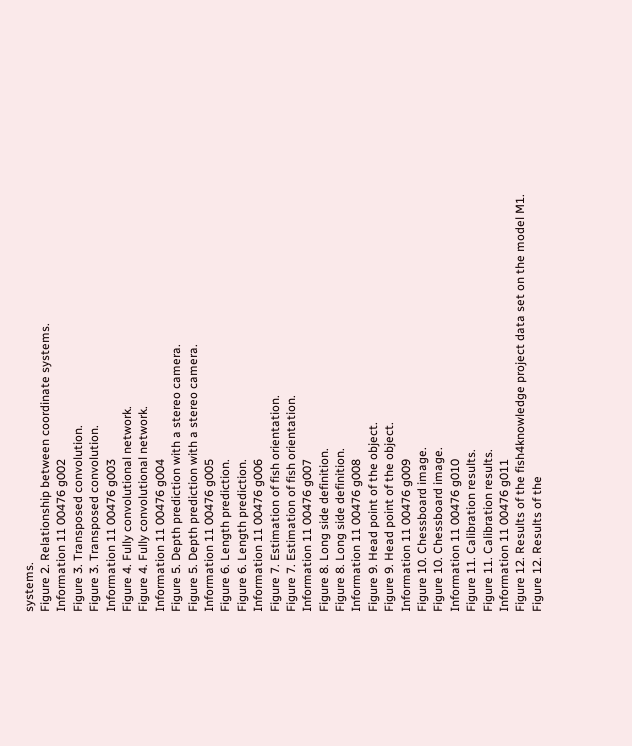systems.
Figure 2. Relationship between coordinate systems.
Information 11 00476 g002
Figure 3. Transposed convolution.
Figure 3. Transposed convolution.
Information 11 00476 g003
Figure 4. Fully convolutional network.
Figure 4. Fully convolutional network.
Information 11 00476 g004
Figure 5. Depth prediction with a stereo camera.
Figure 5. Depth prediction with a stereo camera.
Information 11 00476 g005
Figure 6. Length prediction.
Figure 6. Length prediction.
Information 11 00476 g006
Figure 7. Estimation of fish orientation.
Figure 7. Estimation of fish orientation.
Information 11 00476 g007
Figure 8. Long side definition.
Figure 8. Long side definition.
Information 11 00476 g008
Figure 9. Head point of the object.
Figure 9. Head point of the object.
Information 11 00476 g009
Figure 10. Chessboard image.
Figure 10. Chessboard image.
Information 11 00476 g010
Figure 11. Calibration results.
Figure 11. Calibration results.
Information 11 00476 g011
Figure 12. Results of the fish4knowledge project data set on the model M1.
Figure 12. Results of the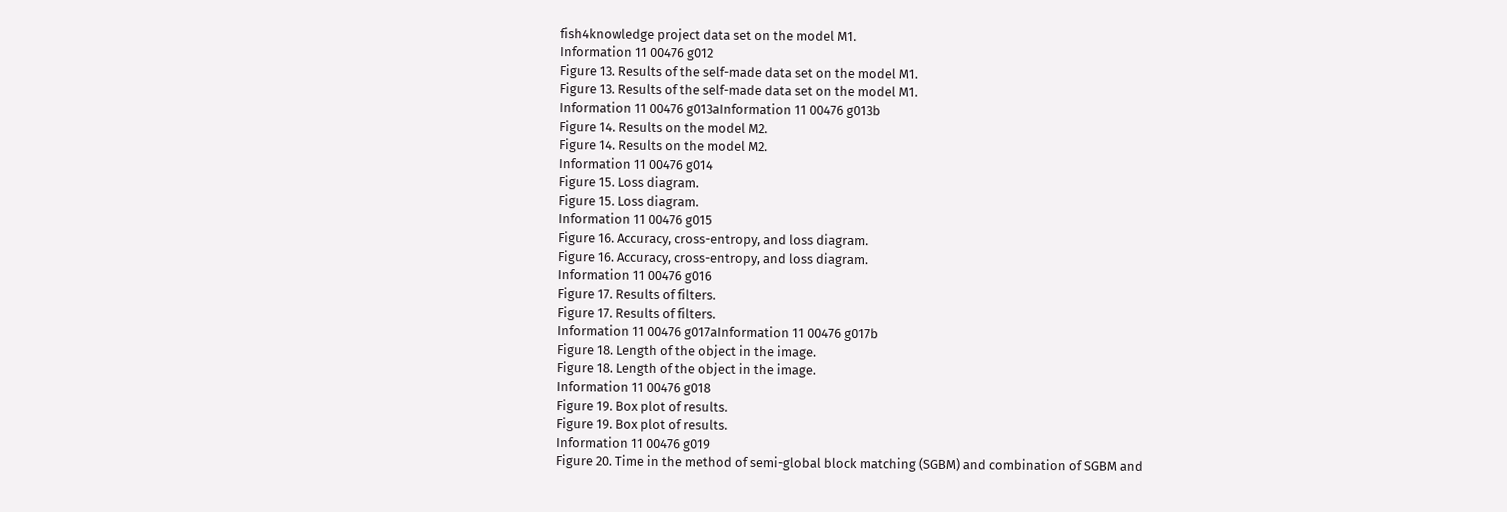fish4knowledge project data set on the model M1.
Information 11 00476 g012
Figure 13. Results of the self-made data set on the model M1.
Figure 13. Results of the self-made data set on the model M1.
Information 11 00476 g013aInformation 11 00476 g013b
Figure 14. Results on the model M2.
Figure 14. Results on the model M2.
Information 11 00476 g014
Figure 15. Loss diagram.
Figure 15. Loss diagram.
Information 11 00476 g015
Figure 16. Accuracy, cross-entropy, and loss diagram.
Figure 16. Accuracy, cross-entropy, and loss diagram.
Information 11 00476 g016
Figure 17. Results of filters.
Figure 17. Results of filters.
Information 11 00476 g017aInformation 11 00476 g017b
Figure 18. Length of the object in the image.
Figure 18. Length of the object in the image.
Information 11 00476 g018
Figure 19. Box plot of results.
Figure 19. Box plot of results.
Information 11 00476 g019
Figure 20. Time in the method of semi-global block matching (SGBM) and combination of SGBM and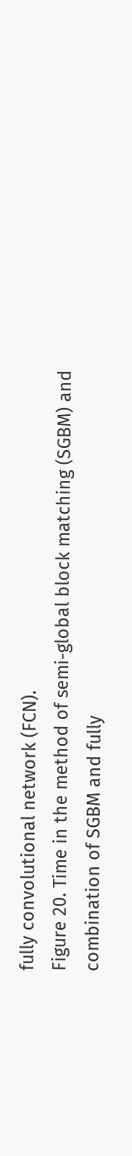fully convolutional network (FCN).
Figure 20. Time in the method of semi-global block matching (SGBM) and combination of SGBM and fully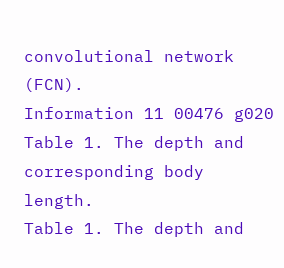convolutional network (FCN).
Information 11 00476 g020
Table 1. The depth and corresponding body length.
Table 1. The depth and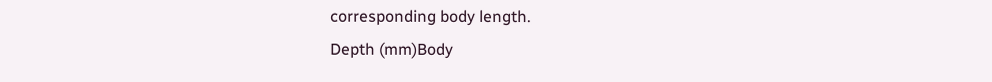corresponding body length.
Depth (mm)Body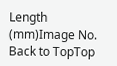Length (mm)Image No.
Back to TopTop